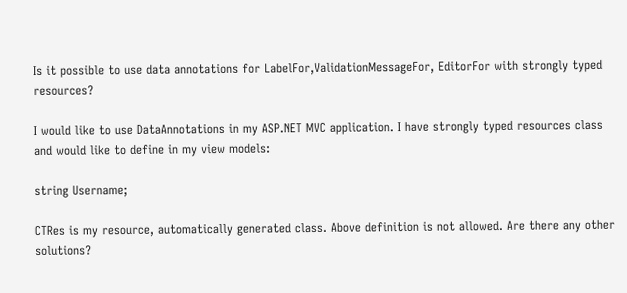Is it possible to use data annotations for LabelFor,ValidationMessageFor, EditorFor with strongly typed resources?

I would like to use DataAnnotations in my ASP.NET MVC application. I have strongly typed resources class and would like to define in my view models:

string Username;

CTRes is my resource, automatically generated class. Above definition is not allowed. Are there any other solutions?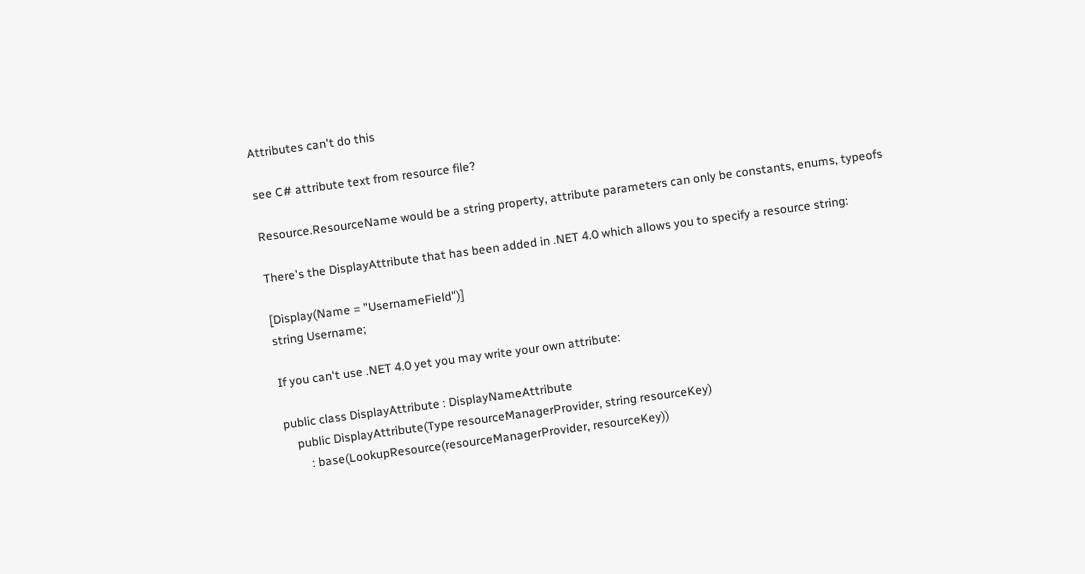Attributes can't do this

see C# attribute text from resource file?

Resource.ResourceName would be a string property, attribute parameters can only be constants, enums, typeofs

There's the DisplayAttribute that has been added in .NET 4.0 which allows you to specify a resource string:

[Display(Name = "UsernameField")]
string Username;

If you can't use .NET 4.0 yet you may write your own attribute:

public class DisplayAttribute : DisplayNameAttribute
    public DisplayAttribute(Type resourceManagerProvider, string resourceKey)
        : base(LookupResource(resourceManagerProvider, resourceKey))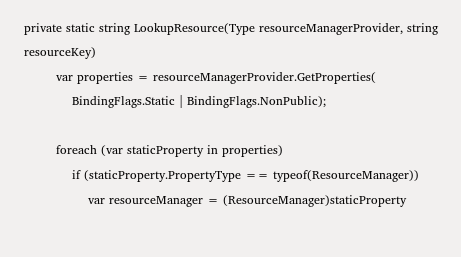private static string LookupResource(Type resourceManagerProvider, string resourceKey)
        var properties = resourceManagerProvider.GetProperties(
            BindingFlags.Static | BindingFlags.NonPublic);

        foreach (var staticProperty in properties)
            if (staticProperty.PropertyType == typeof(ResourceManager))
                var resourceManager = (ResourceManager)staticProperty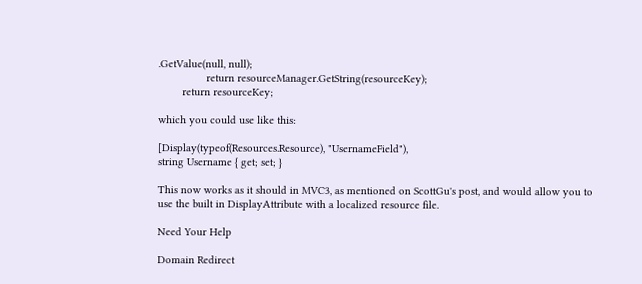.GetValue(null, null);
                return resourceManager.GetString(resourceKey);
        return resourceKey;

which you could use like this:

[Display(typeof(Resources.Resource), "UsernameField"),
string Username { get; set; }

This now works as it should in MVC3, as mentioned on ScottGu's post, and would allow you to use the built in DisplayAttribute with a localized resource file.

Need Your Help

Domain Redirect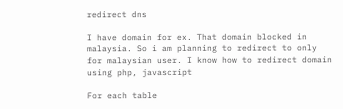redirect dns

I have domain for ex. That domain blocked in malaysia. So i am planning to redirect to only for malaysian user. I know how to redirect domain using php, javascript

For each table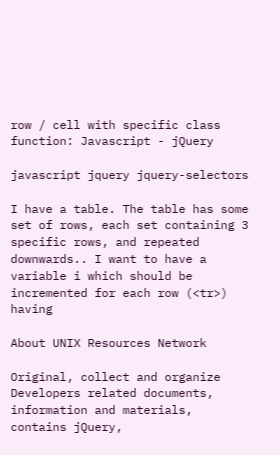row / cell with specific class function: Javascript - jQuery

javascript jquery jquery-selectors

I have a table. The table has some set of rows, each set containing 3 specific rows, and repeated downwards.. I want to have a variable i which should be incremented for each row (<tr>) having

About UNIX Resources Network

Original, collect and organize Developers related documents, information and materials, contains jQuery,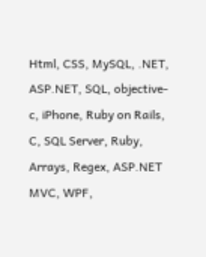Html, CSS, MySQL, .NET, ASP.NET, SQL, objective-c, iPhone, Ruby on Rails, C, SQL Server, Ruby, Arrays, Regex, ASP.NET MVC, WPF,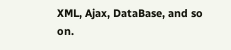XML, Ajax, DataBase, and so on.